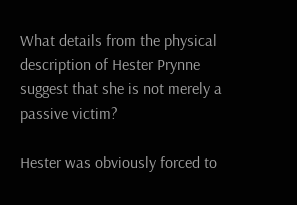What details from the physical description of Hester Prynne suggest that she is not merely a passive victim?

Hester was obviously forced to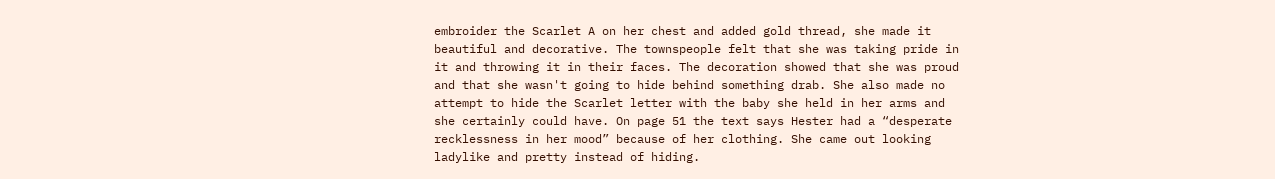embroider the Scarlet A on her chest and added gold thread, she made it beautiful and decorative. The townspeople felt that she was taking pride in it and throwing it in their faces. The decoration showed that she was proud and that she wasn't going to hide behind something drab. She also made no attempt to hide the Scarlet letter with the baby she held in her arms and she certainly could have. On page 51 the text says Hester had a “desperate recklessness in her mood” because of her clothing. She came out looking ladylike and pretty instead of hiding.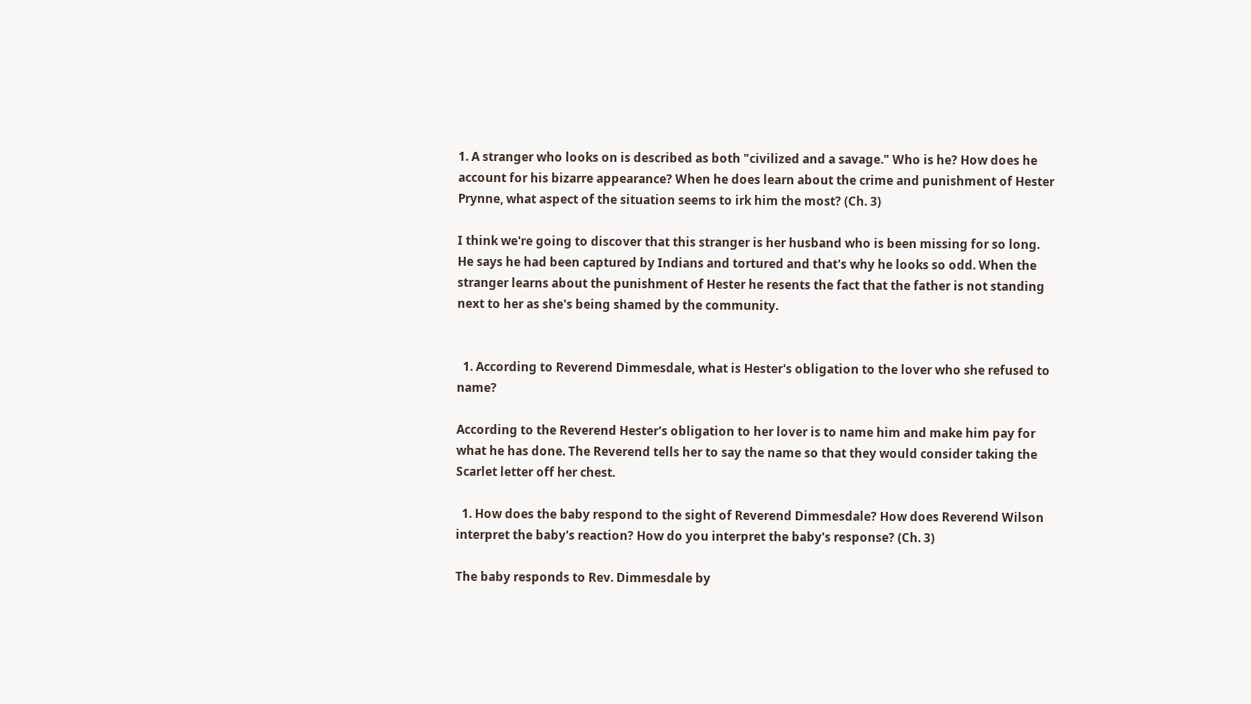1. A stranger who looks on is described as both "civilized and a savage." Who is he? How does he account for his bizarre appearance? When he does learn about the crime and punishment of Hester Prynne, what aspect of the situation seems to irk him the most? (Ch. 3)

I think we're going to discover that this stranger is her husband who is been missing for so long. He says he had been captured by Indians and tortured and that's why he looks so odd. When the stranger learns about the punishment of Hester he resents the fact that the father is not standing next to her as she's being shamed by the community.


  1. According to Reverend Dimmesdale, what is Hester's obligation to the lover who she refused to name?

According to the Reverend Hester's obligation to her lover is to name him and make him pay for what he has done. The Reverend tells her to say the name so that they would consider taking the Scarlet letter off her chest.

  1. How does the baby respond to the sight of Reverend Dimmesdale? How does Reverend Wilson interpret the baby's reaction? How do you interpret the baby's response? (Ch. 3)

The baby responds to Rev. Dimmesdale by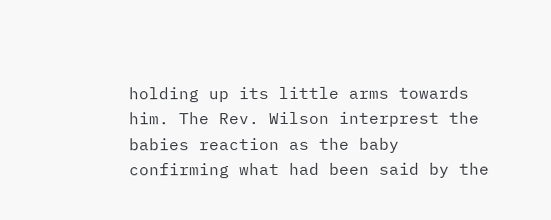holding up its little arms towards him. The Rev. Wilson interprest the babies reaction as the baby confirming what had been said by the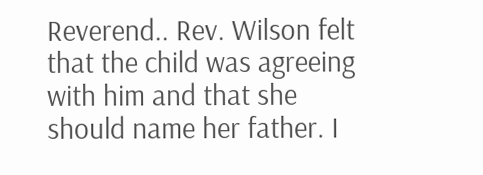Reverend.. Rev. Wilson felt that the child was agreeing with him and that she should name her father. I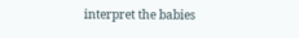interpret the babies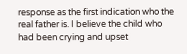response as the first indication who the real father is. I believe the child who had been crying and upset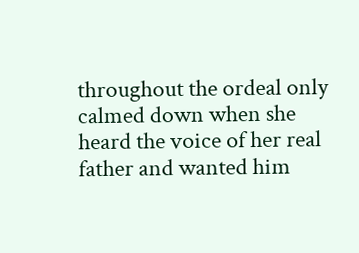throughout the ordeal only calmed down when she heard the voice of her real father and wanted him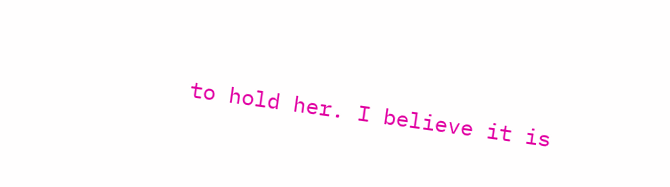to hold her. I believe it is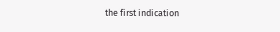the first indication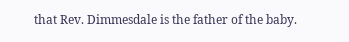that Rev. Dimmesdale is the father of the baby.